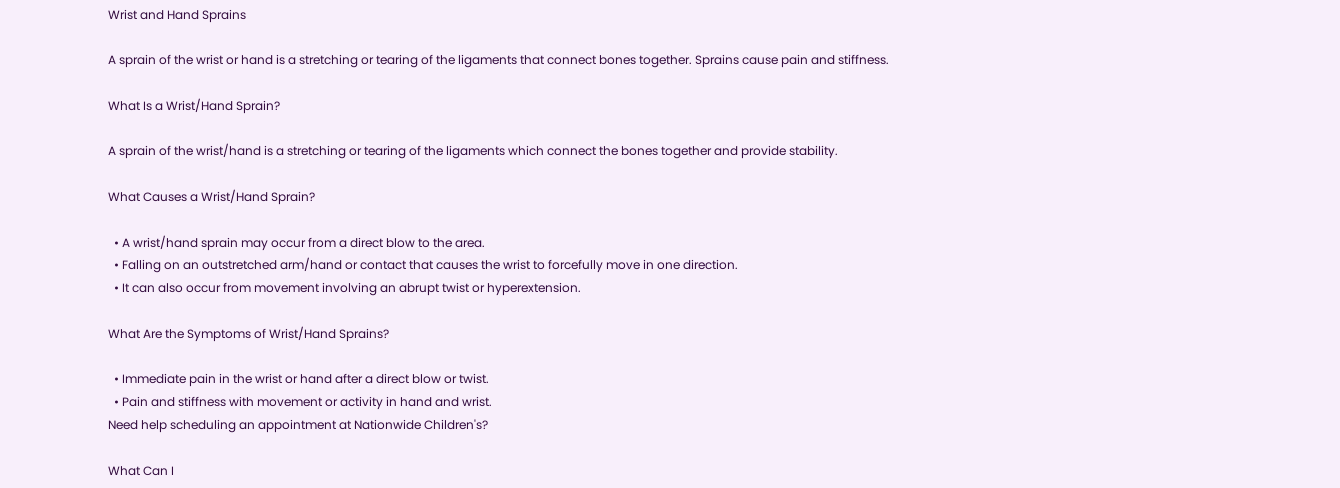Wrist and Hand Sprains

A sprain of the wrist or hand is a stretching or tearing of the ligaments that connect bones together. Sprains cause pain and stiffness.

What Is a Wrist/Hand Sprain?

A sprain of the wrist/hand is a stretching or tearing of the ligaments which connect the bones together and provide stability.

What Causes a Wrist/Hand Sprain?

  • A wrist/hand sprain may occur from a direct blow to the area.
  • Falling on an outstretched arm/hand or contact that causes the wrist to forcefully move in one direction.
  • It can also occur from movement involving an abrupt twist or hyperextension.

What Are the Symptoms of Wrist/Hand Sprains?

  • Immediate pain in the wrist or hand after a direct blow or twist.
  • Pain and stiffness with movement or activity in hand and wrist.
Need help scheduling an appointment at Nationwide Children's?

What Can I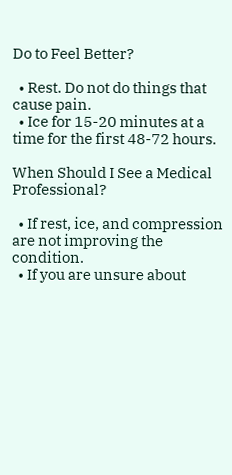Do to Feel Better?

  • Rest. Do not do things that cause pain.
  • Ice for 15-20 minutes at a time for the first 48-72 hours.

When Should I See a Medical Professional?

  • If rest, ice, and compression are not improving the condition.
  • If you are unsure about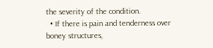the severity of the condition.
  • If there is pain and tenderness over boney structures,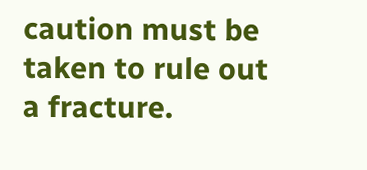caution must be taken to rule out a fracture.